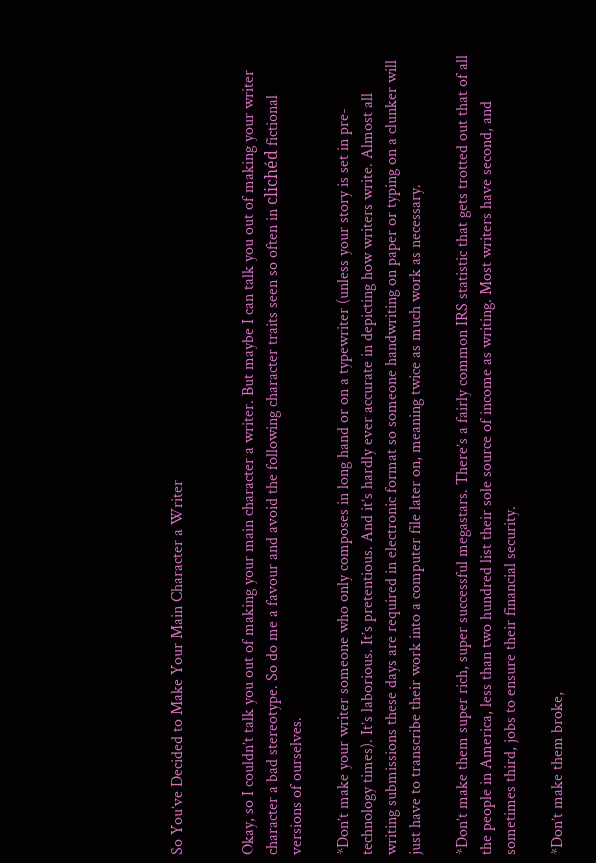So You’ve Decided to Make Your Main Character a Writer


Okay, so I couldn’t talk you out of making your main character a writer. But maybe I can talk you out of making your writer character a bad stereotype. So do me a favour and avoid the following character traits seen so often in clichéd fictional versions of ourselves.

*Don’t make your writer someone who only composes in long hand or on a typewriter (unless your story is set in pre-technology times). It’s laborious. It’s pretentious. And it’s hardly ever accurate in depicting how writers write. Almost all writing submissions these days are required in electronic format so someone handwriting on paper or typing on a clunker will just have to transcribe their work into a computer file later on, meaning twice as much work as necessary.

*Don’t make them super rich, super successful megastars. There’s a fairly common IRS statistic that gets trotted out that of all the people in America, less than two hundred list their sole source of income as writing. Most writers have second, and sometimes third, jobs to ensure their financial security.

*Don’t make them broke,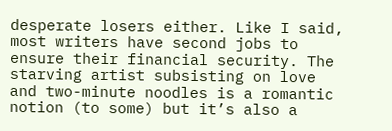desperate losers either. Like I said, most writers have second jobs to ensure their financial security. The starving artist subsisting on love and two-minute noodles is a romantic notion (to some) but it’s also a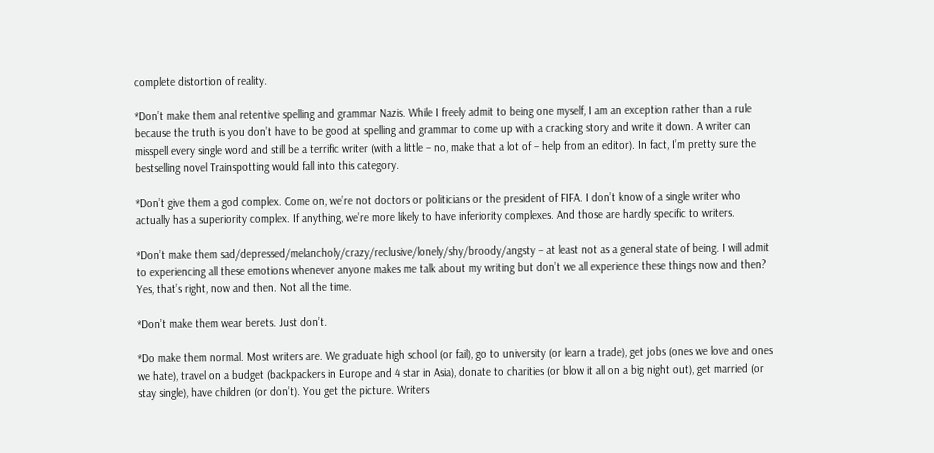complete distortion of reality.

*Don’t make them anal retentive spelling and grammar Nazis. While I freely admit to being one myself, I am an exception rather than a rule because the truth is you don’t have to be good at spelling and grammar to come up with a cracking story and write it down. A writer can misspell every single word and still be a terrific writer (with a little – no, make that a lot of – help from an editor). In fact, I’m pretty sure the bestselling novel Trainspotting would fall into this category.

*Don’t give them a god complex. Come on, we’re not doctors or politicians or the president of FIFA. I don’t know of a single writer who actually has a superiority complex. If anything, we’re more likely to have inferiority complexes. And those are hardly specific to writers.

*Don’t make them sad/depressed/melancholy/crazy/reclusive/lonely/shy/broody/angsty – at least not as a general state of being. I will admit to experiencing all these emotions whenever anyone makes me talk about my writing but don’t we all experience these things now and then? Yes, that’s right, now and then. Not all the time.

*Don’t make them wear berets. Just don’t.

*Do make them normal. Most writers are. We graduate high school (or fail), go to university (or learn a trade), get jobs (ones we love and ones we hate), travel on a budget (backpackers in Europe and 4 star in Asia), donate to charities (or blow it all on a big night out), get married (or stay single), have children (or don’t). You get the picture. Writers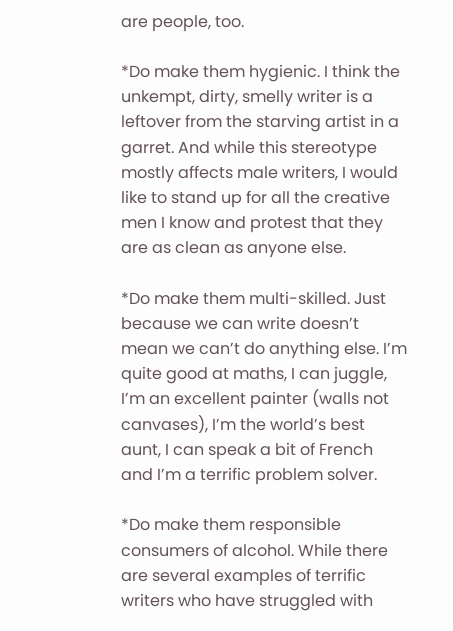are people, too.

*Do make them hygienic. I think the unkempt, dirty, smelly writer is a leftover from the starving artist in a garret. And while this stereotype mostly affects male writers, I would like to stand up for all the creative men I know and protest that they are as clean as anyone else.

*Do make them multi-skilled. Just because we can write doesn’t mean we can’t do anything else. I’m quite good at maths, I can juggle, I’m an excellent painter (walls not canvases), I’m the world’s best aunt, I can speak a bit of French and I’m a terrific problem solver.

*Do make them responsible consumers of alcohol. While there are several examples of terrific writers who have struggled with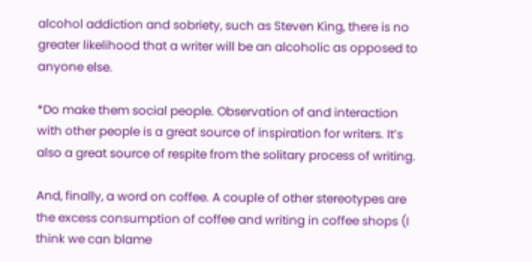alcohol addiction and sobriety, such as Steven King, there is no greater likelihood that a writer will be an alcoholic as opposed to anyone else.

*Do make them social people. Observation of and interaction with other people is a great source of inspiration for writers. It’s also a great source of respite from the solitary process of writing.

And, finally, a word on coffee. A couple of other stereotypes are the excess consumption of coffee and writing in coffee shops (I think we can blame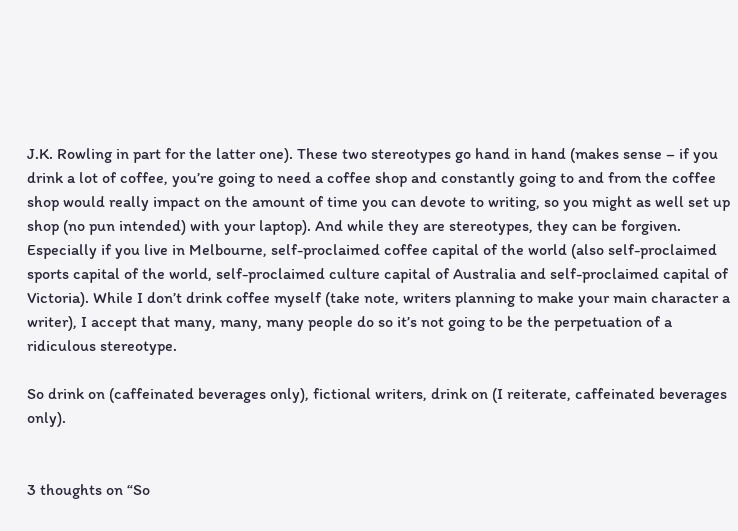J.K. Rowling in part for the latter one). These two stereotypes go hand in hand (makes sense – if you drink a lot of coffee, you’re going to need a coffee shop and constantly going to and from the coffee shop would really impact on the amount of time you can devote to writing, so you might as well set up shop (no pun intended) with your laptop). And while they are stereotypes, they can be forgiven. Especially if you live in Melbourne, self-proclaimed coffee capital of the world (also self-proclaimed sports capital of the world, self-proclaimed culture capital of Australia and self-proclaimed capital of Victoria). While I don’t drink coffee myself (take note, writers planning to make your main character a writer), I accept that many, many, many people do so it’s not going to be the perpetuation of a ridiculous stereotype.

So drink on (caffeinated beverages only), fictional writers, drink on (I reiterate, caffeinated beverages only).


3 thoughts on “So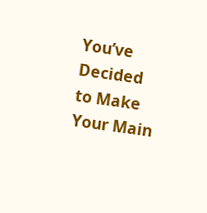You’ve Decided to Make Your Main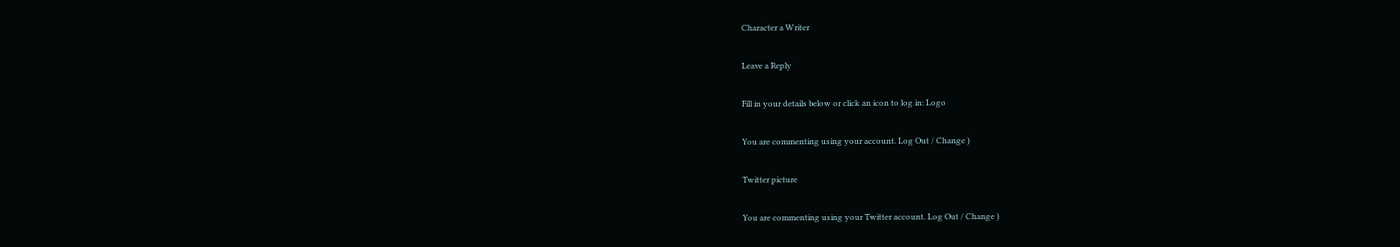Character a Writer

Leave a Reply

Fill in your details below or click an icon to log in: Logo

You are commenting using your account. Log Out / Change )

Twitter picture

You are commenting using your Twitter account. Log Out / Change )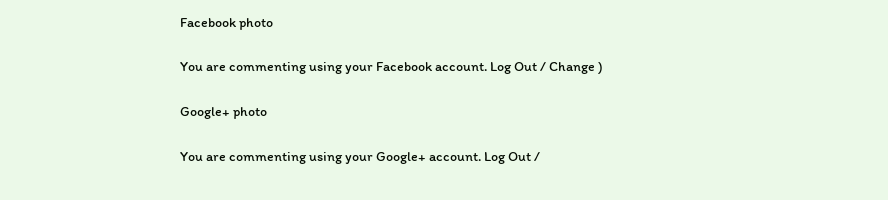Facebook photo

You are commenting using your Facebook account. Log Out / Change )

Google+ photo

You are commenting using your Google+ account. Log Out /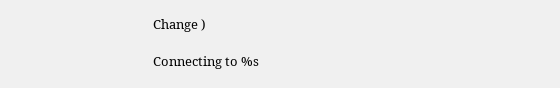Change )

Connecting to %s